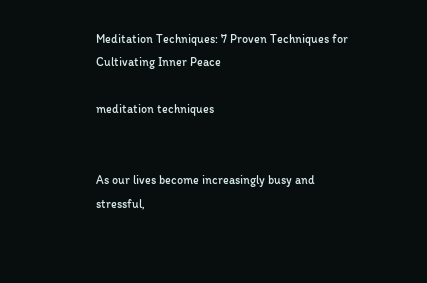Meditation Techniques: 7 Proven Techniques for Cultivating Inner Peace

meditation techniques


As our lives become increasingly busy and stressful,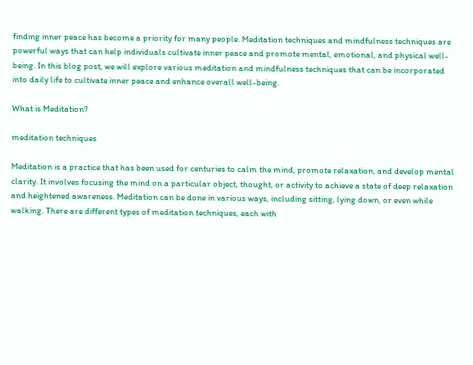finding inner peace has become a priority for many people. Meditation techniques and mindfulness techniques are powerful ways that can help individuals cultivate inner peace and promote mental, emotional, and physical well-being. In this blog post, we will explore various meditation and mindfulness techniques that can be incorporated into daily life to cultivate inner peace and enhance overall well-being.

What is Meditation?

meditation techniques

Meditation is a practice that has been used for centuries to calm the mind, promote relaxation, and develop mental clarity. It involves focusing the mind on a particular object, thought, or activity to achieve a state of deep relaxation and heightened awareness. Meditation can be done in various ways, including sitting, lying down, or even while walking. There are different types of meditation techniques, each with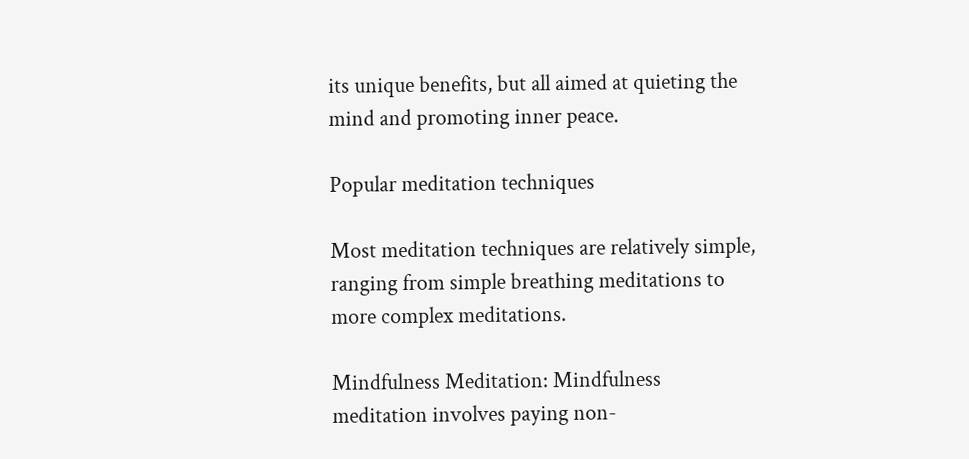its unique benefits, but all aimed at quieting the mind and promoting inner peace.

Popular meditation techniques

Most meditation techniques are relatively simple, ranging from simple breathing meditations to more complex meditations.

Mindfulness Meditation: Mindfulness meditation involves paying non-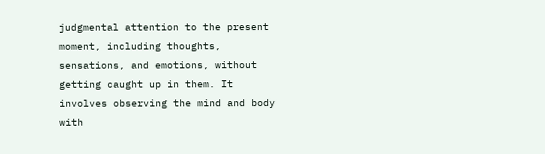judgmental attention to the present moment, including thoughts, sensations, and emotions, without getting caught up in them. It involves observing the mind and body with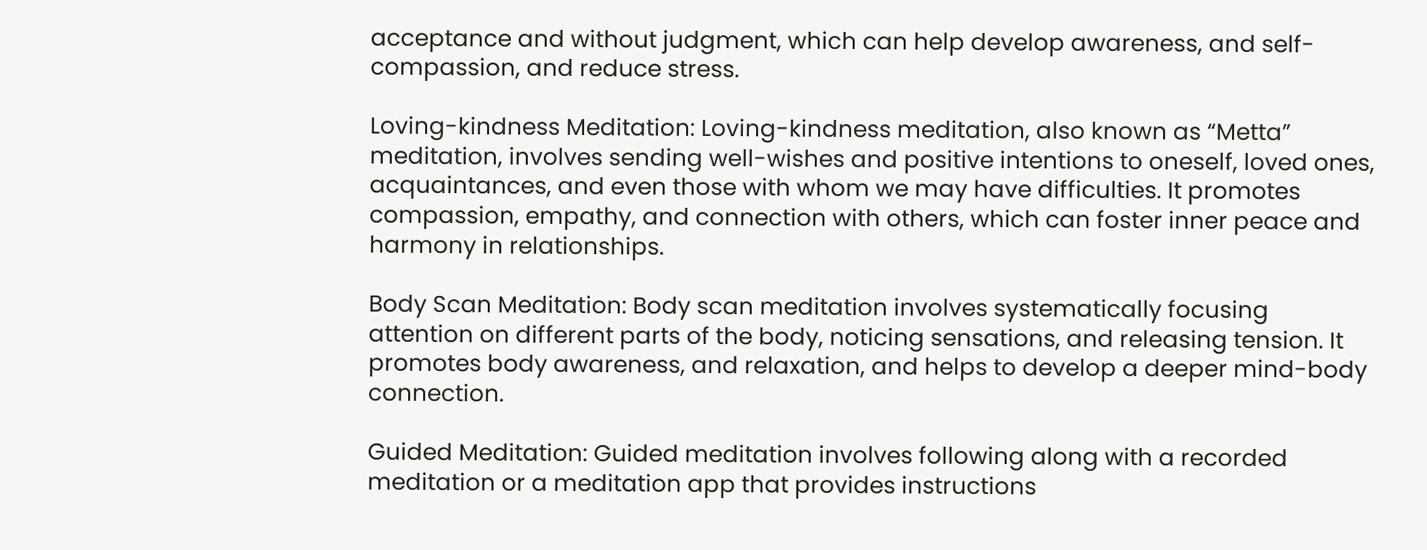acceptance and without judgment, which can help develop awareness, and self-compassion, and reduce stress.

Loving-kindness Meditation: Loving-kindness meditation, also known as “Metta” meditation, involves sending well-wishes and positive intentions to oneself, loved ones, acquaintances, and even those with whom we may have difficulties. It promotes compassion, empathy, and connection with others, which can foster inner peace and harmony in relationships.

Body Scan Meditation: Body scan meditation involves systematically focusing attention on different parts of the body, noticing sensations, and releasing tension. It promotes body awareness, and relaxation, and helps to develop a deeper mind-body connection.

Guided Meditation: Guided meditation involves following along with a recorded meditation or a meditation app that provides instructions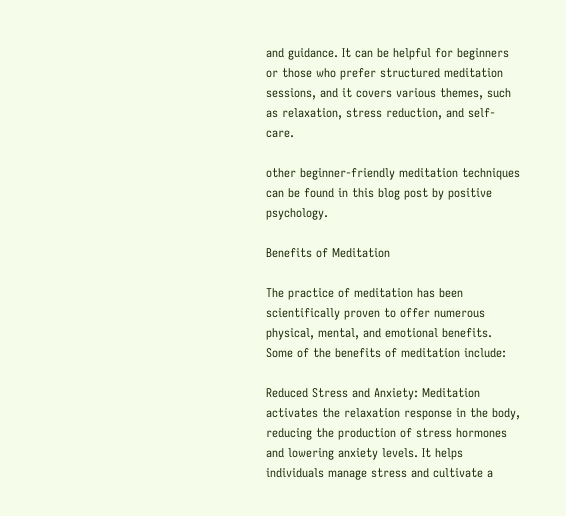and guidance. It can be helpful for beginners or those who prefer structured meditation sessions, and it covers various themes, such as relaxation, stress reduction, and self-care.

other beginner-friendly meditation techniques can be found in this blog post by positive psychology.

Benefits of Meditation

The practice of meditation has been scientifically proven to offer numerous physical, mental, and emotional benefits. Some of the benefits of meditation include:

Reduced Stress and Anxiety: Meditation activates the relaxation response in the body, reducing the production of stress hormones and lowering anxiety levels. It helps individuals manage stress and cultivate a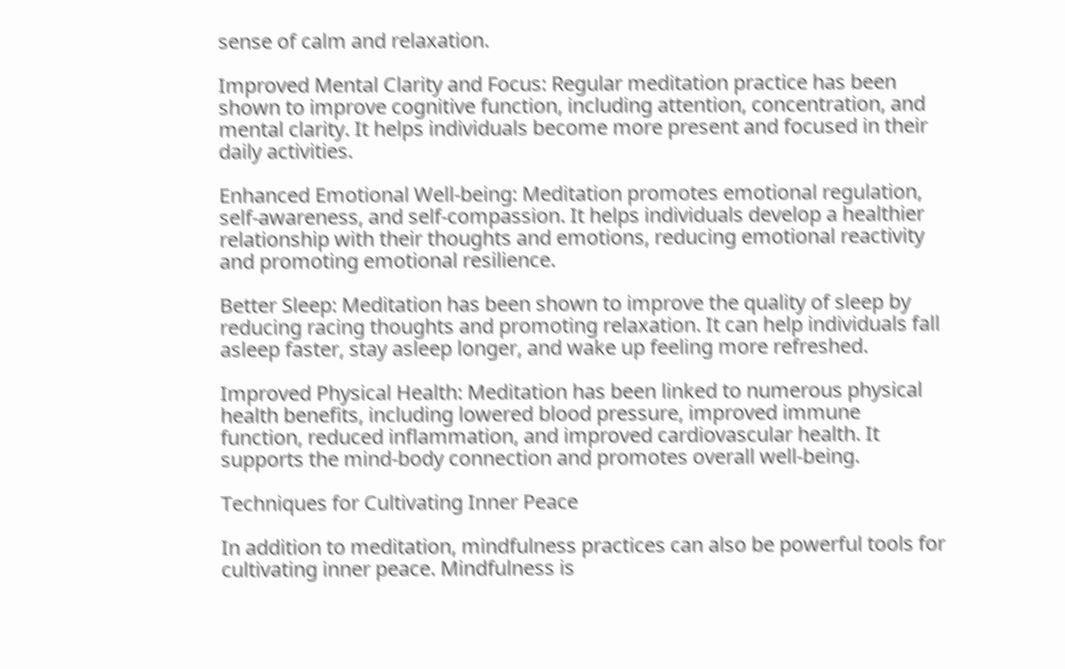sense of calm and relaxation.

Improved Mental Clarity and Focus: Regular meditation practice has been shown to improve cognitive function, including attention, concentration, and mental clarity. It helps individuals become more present and focused in their daily activities.

Enhanced Emotional Well-being: Meditation promotes emotional regulation, self-awareness, and self-compassion. It helps individuals develop a healthier relationship with their thoughts and emotions, reducing emotional reactivity and promoting emotional resilience.

Better Sleep: Meditation has been shown to improve the quality of sleep by reducing racing thoughts and promoting relaxation. It can help individuals fall asleep faster, stay asleep longer, and wake up feeling more refreshed.

Improved Physical Health: Meditation has been linked to numerous physical health benefits, including lowered blood pressure, improved immune function, reduced inflammation, and improved cardiovascular health. It supports the mind-body connection and promotes overall well-being.

Techniques for Cultivating Inner Peace

In addition to meditation, mindfulness practices can also be powerful tools for cultivating inner peace. Mindfulness is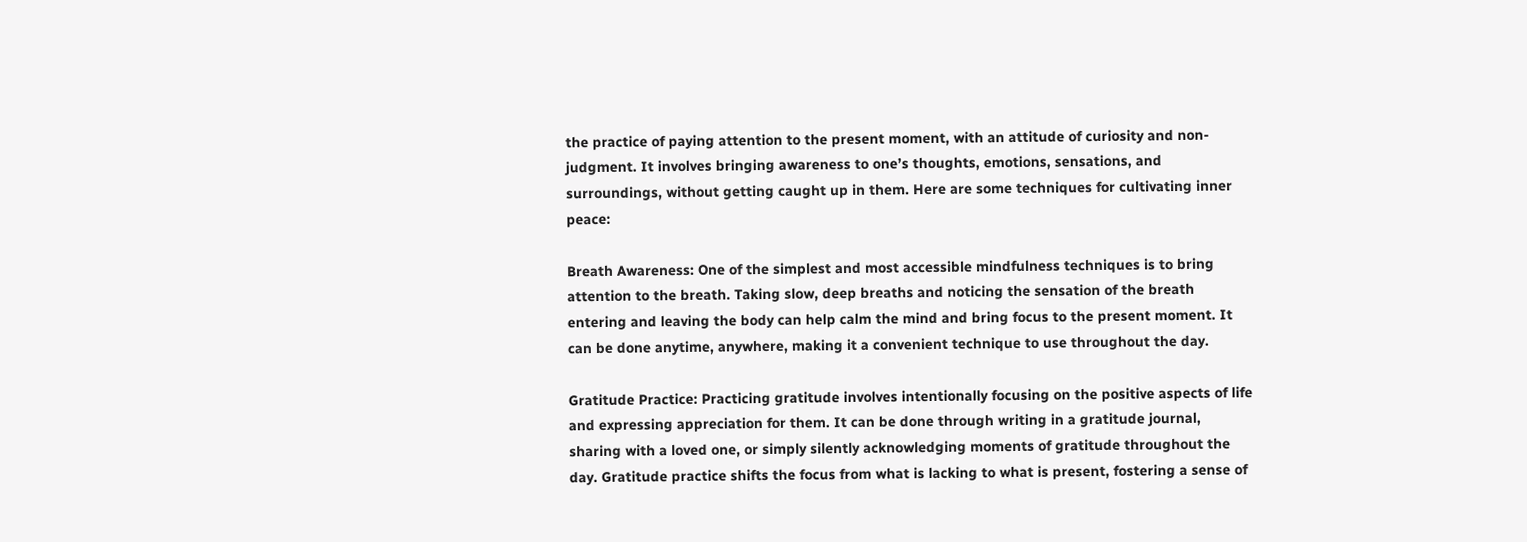the practice of paying attention to the present moment, with an attitude of curiosity and non-judgment. It involves bringing awareness to one’s thoughts, emotions, sensations, and surroundings, without getting caught up in them. Here are some techniques for cultivating inner peace:

Breath Awareness: One of the simplest and most accessible mindfulness techniques is to bring attention to the breath. Taking slow, deep breaths and noticing the sensation of the breath entering and leaving the body can help calm the mind and bring focus to the present moment. It can be done anytime, anywhere, making it a convenient technique to use throughout the day.

Gratitude Practice: Practicing gratitude involves intentionally focusing on the positive aspects of life and expressing appreciation for them. It can be done through writing in a gratitude journal, sharing with a loved one, or simply silently acknowledging moments of gratitude throughout the day. Gratitude practice shifts the focus from what is lacking to what is present, fostering a sense of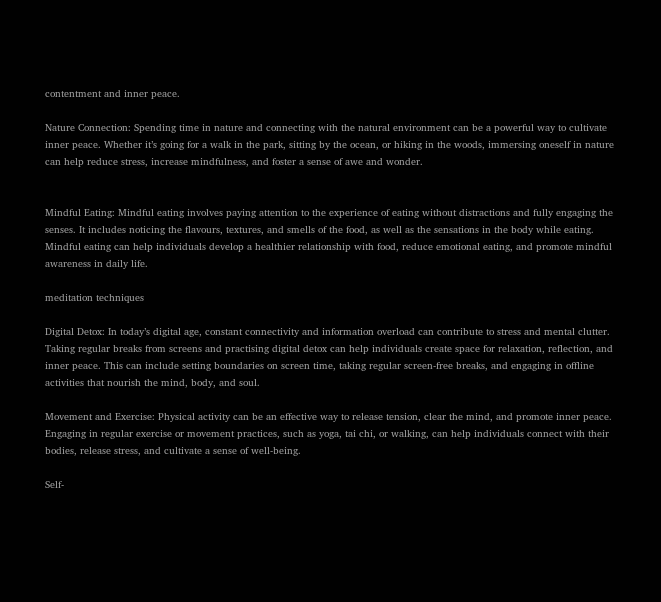contentment and inner peace.

Nature Connection: Spending time in nature and connecting with the natural environment can be a powerful way to cultivate inner peace. Whether it’s going for a walk in the park, sitting by the ocean, or hiking in the woods, immersing oneself in nature can help reduce stress, increase mindfulness, and foster a sense of awe and wonder.


Mindful Eating: Mindful eating involves paying attention to the experience of eating without distractions and fully engaging the senses. It includes noticing the flavours, textures, and smells of the food, as well as the sensations in the body while eating. Mindful eating can help individuals develop a healthier relationship with food, reduce emotional eating, and promote mindful awareness in daily life.

meditation techniques

Digital Detox: In today’s digital age, constant connectivity and information overload can contribute to stress and mental clutter. Taking regular breaks from screens and practising digital detox can help individuals create space for relaxation, reflection, and inner peace. This can include setting boundaries on screen time, taking regular screen-free breaks, and engaging in offline activities that nourish the mind, body, and soul.

Movement and Exercise: Physical activity can be an effective way to release tension, clear the mind, and promote inner peace. Engaging in regular exercise or movement practices, such as yoga, tai chi, or walking, can help individuals connect with their bodies, release stress, and cultivate a sense of well-being.

Self-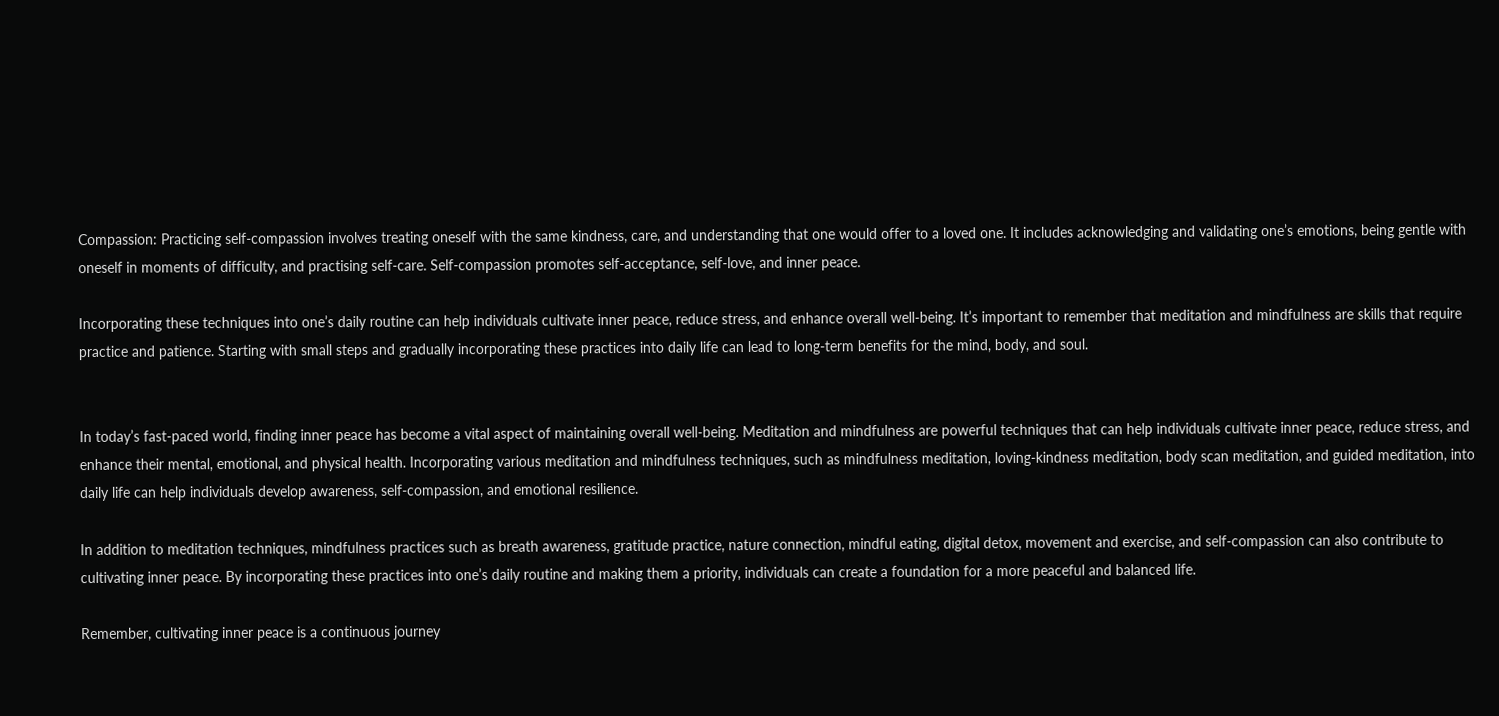Compassion: Practicing self-compassion involves treating oneself with the same kindness, care, and understanding that one would offer to a loved one. It includes acknowledging and validating one’s emotions, being gentle with oneself in moments of difficulty, and practising self-care. Self-compassion promotes self-acceptance, self-love, and inner peace.

Incorporating these techniques into one’s daily routine can help individuals cultivate inner peace, reduce stress, and enhance overall well-being. It’s important to remember that meditation and mindfulness are skills that require practice and patience. Starting with small steps and gradually incorporating these practices into daily life can lead to long-term benefits for the mind, body, and soul.


In today’s fast-paced world, finding inner peace has become a vital aspect of maintaining overall well-being. Meditation and mindfulness are powerful techniques that can help individuals cultivate inner peace, reduce stress, and enhance their mental, emotional, and physical health. Incorporating various meditation and mindfulness techniques, such as mindfulness meditation, loving-kindness meditation, body scan meditation, and guided meditation, into daily life can help individuals develop awareness, self-compassion, and emotional resilience.

In addition to meditation techniques, mindfulness practices such as breath awareness, gratitude practice, nature connection, mindful eating, digital detox, movement and exercise, and self-compassion can also contribute to cultivating inner peace. By incorporating these practices into one’s daily routine and making them a priority, individuals can create a foundation for a more peaceful and balanced life.

Remember, cultivating inner peace is a continuous journey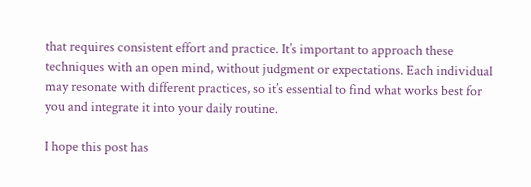that requires consistent effort and practice. It’s important to approach these techniques with an open mind, without judgment or expectations. Each individual may resonate with different practices, so it’s essential to find what works best for you and integrate it into your daily routine.

I hope this post has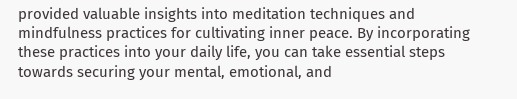provided valuable insights into meditation techniques and mindfulness practices for cultivating inner peace. By incorporating these practices into your daily life, you can take essential steps towards securing your mental, emotional, and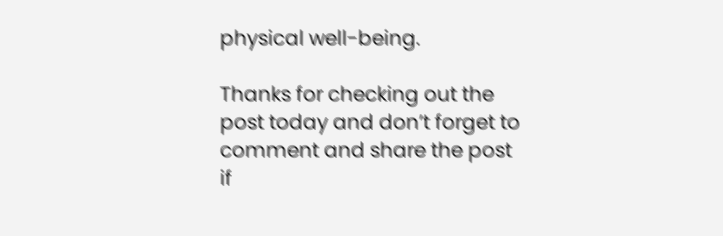physical well-being.

Thanks for checking out the post today and don’t forget to comment and share the post if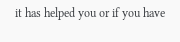it has helped you or if you have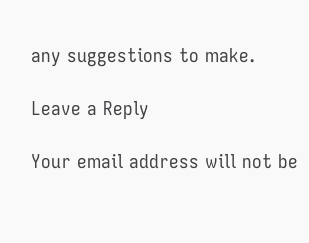any suggestions to make.

Leave a Reply

Your email address will not be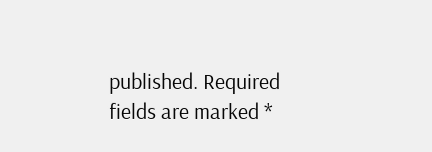published. Required fields are marked *